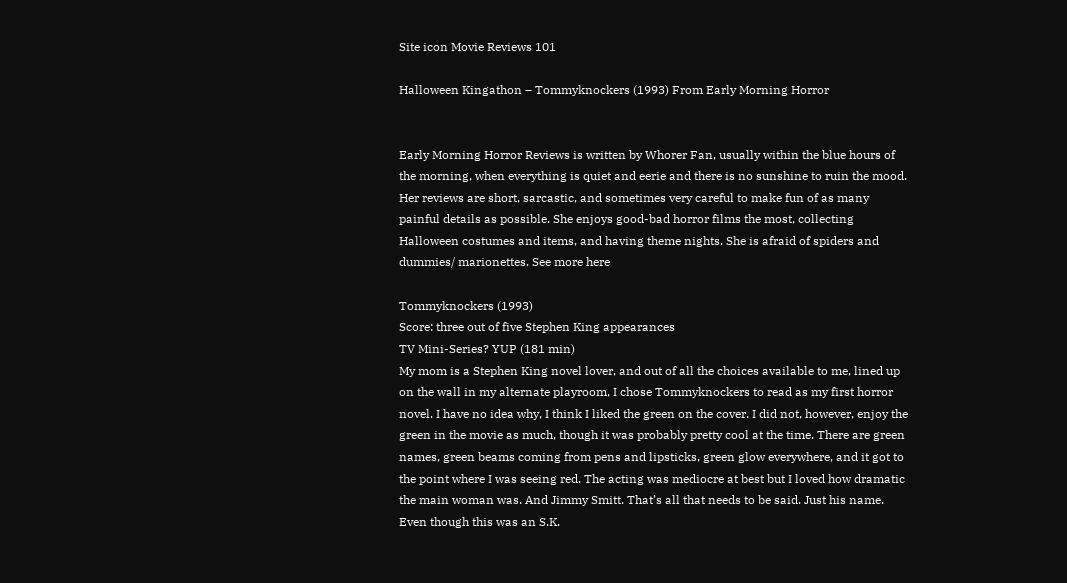Site icon Movie Reviews 101

Halloween Kingathon – Tommyknockers (1993) From Early Morning Horror


Early Morning Horror Reviews is written by Whorer Fan, usually within the blue hours of the morning, when everything is quiet and eerie and there is no sunshine to ruin the mood. Her reviews are short, sarcastic, and sometimes very careful to make fun of as many painful details as possible. She enjoys good-bad horror films the most, collecting Halloween costumes and items, and having theme nights. She is afraid of spiders and dummies/ marionettes. See more here

Tommyknockers (1993)
Score: three out of five Stephen King appearances
TV Mini-Series? YUP (181 min)
My mom is a Stephen King novel lover, and out of all the choices available to me, lined up on the wall in my alternate playroom, I chose Tommyknockers to read as my first horror novel. I have no idea why, I think I liked the green on the cover. I did not, however, enjoy the green in the movie as much, though it was probably pretty cool at the time. There are green names, green beams coming from pens and lipsticks, green glow everywhere, and it got to the point where I was seeing red. The acting was mediocre at best but I loved how dramatic the main woman was. And Jimmy Smitt. That’s all that needs to be said. Just his name. Even though this was an S.K.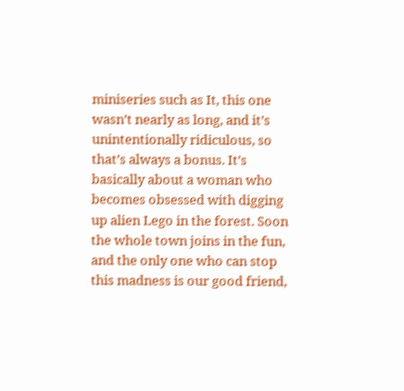miniseries such as It, this one wasn’t nearly as long, and it’s unintentionally ridiculous, so that’s always a bonus. It’s basically about a woman who becomes obsessed with digging up alien Lego in the forest. Soon the whole town joins in the fun, and the only one who can stop this madness is our good friend,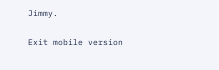Jimmy.

Exit mobile version